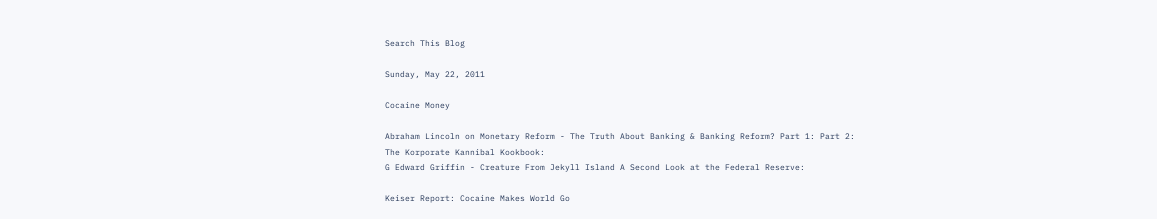Search This Blog

Sunday, May 22, 2011

Cocaine Money

Abraham Lincoln on Monetary Reform - The Truth About Banking & Banking Reform? Part 1: Part 2:
The Korporate Kannibal Kookbook:
G Edward Griffin - Creature From Jekyll Island A Second Look at the Federal Reserve:

Keiser Report: Cocaine Makes World Go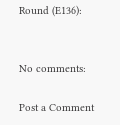Round (E136):


No comments:

Post a Comment